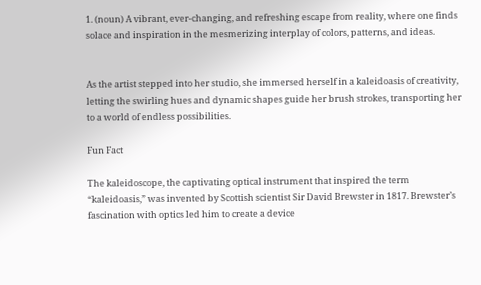1. (noun) A vibrant, ever-changing, and refreshing escape from reality, where one finds solace and inspiration in the mesmerizing interplay of colors, patterns, and ideas.


As the artist stepped into her studio, she immersed herself in a kaleidoasis of creativity, letting the swirling hues and dynamic shapes guide her brush strokes, transporting her to a world of endless possibilities.

Fun Fact

The kaleidoscope, the captivating optical instrument that inspired the term “kaleidoasis,” was invented by Scottish scientist Sir David Brewster in 1817. Brewster’s fascination with optics led him to create a device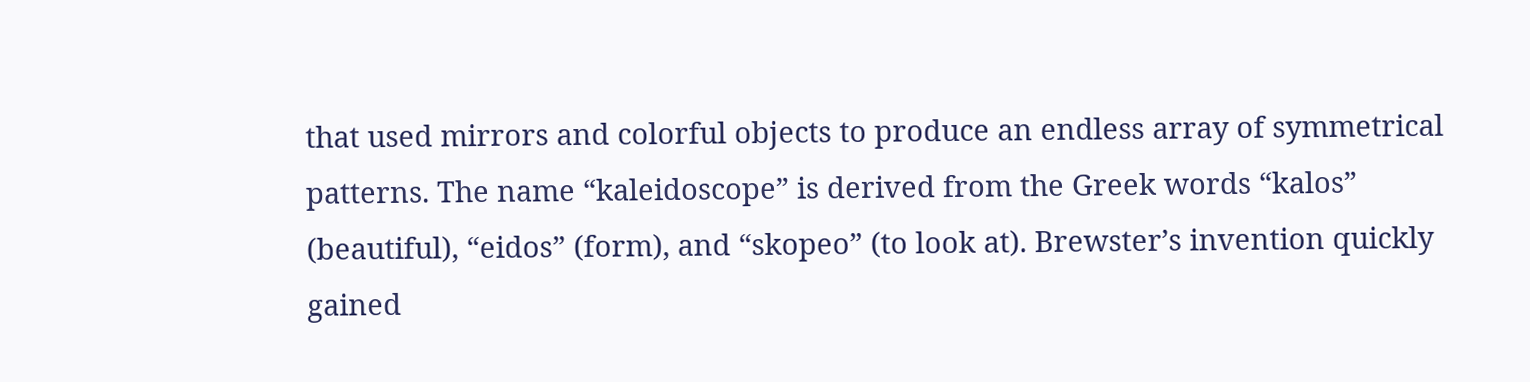that used mirrors and colorful objects to produce an endless array of symmetrical patterns. The name “kaleidoscope” is derived from the Greek words “kalos” (beautiful), “eidos” (form), and “skopeo” (to look at). Brewster’s invention quickly gained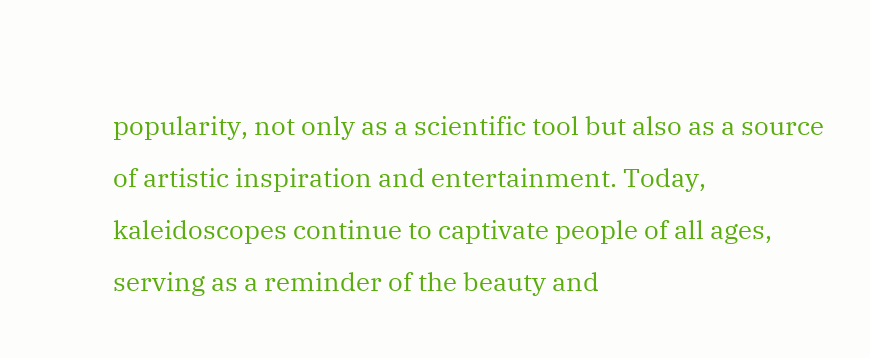popularity, not only as a scientific tool but also as a source of artistic inspiration and entertainment. Today, kaleidoscopes continue to captivate people of all ages, serving as a reminder of the beauty and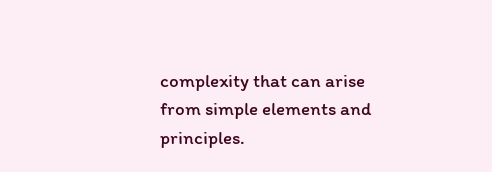complexity that can arise from simple elements and principles.